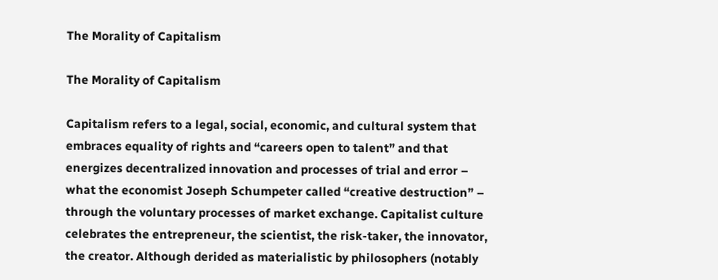The Morality of Capitalism

The Morality of Capitalism

Capitalism refers to a legal, social, economic, and cultural system that embraces equality of rights and “careers open to talent” and that energizes decentralized innovation and processes of trial and error – what the economist Joseph Schumpeter called “creative destruction” – through the voluntary processes of market exchange. Capitalist culture celebrates the entrepreneur, the scientist, the risk-taker, the innovator, the creator. Although derided as materialistic by philosophers (notably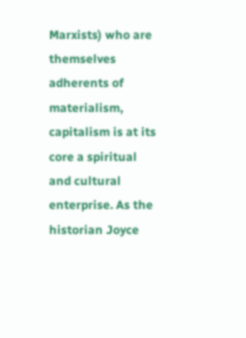Marxists) who are themselves adherents of materialism, capitalism is at its core a spiritual and cultural enterprise. As the historian Joyce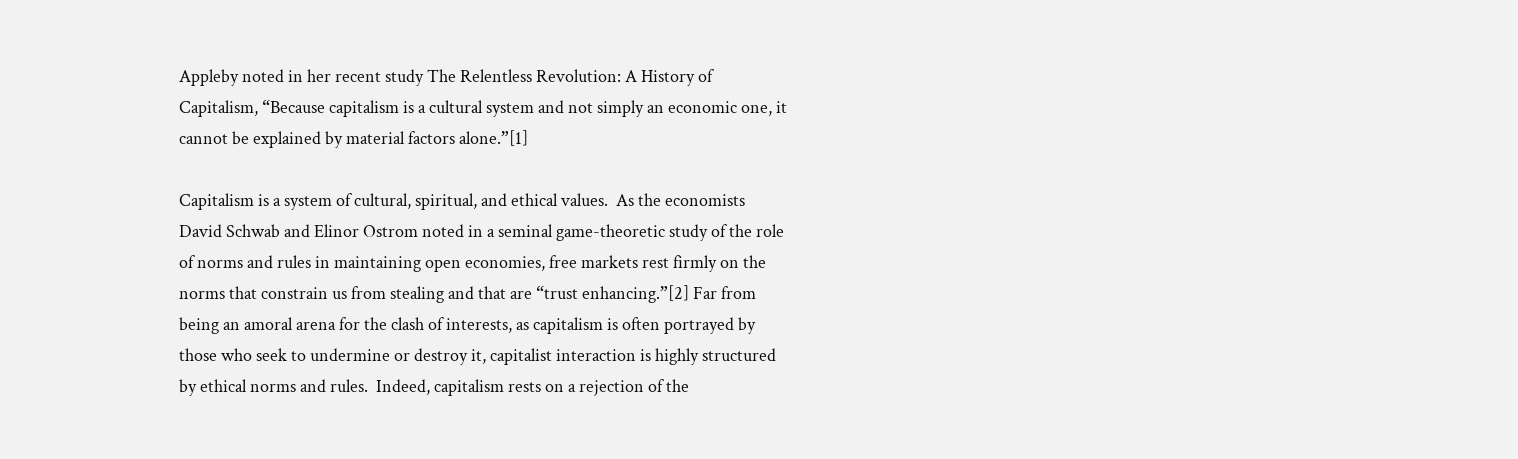Appleby noted in her recent study The Relentless Revolution: A History of Capitalism, “Because capitalism is a cultural system and not simply an economic one, it cannot be explained by material factors alone.”[1]

Capitalism is a system of cultural, spiritual, and ethical values.  As the economists David Schwab and Elinor Ostrom noted in a seminal game-theoretic study of the role of norms and rules in maintaining open economies, free markets rest firmly on the norms that constrain us from stealing and that are “trust enhancing.”[2] Far from being an amoral arena for the clash of interests, as capitalism is often portrayed by those who seek to undermine or destroy it, capitalist interaction is highly structured by ethical norms and rules.  Indeed, capitalism rests on a rejection of the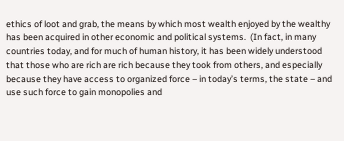ethics of loot and grab, the means by which most wealth enjoyed by the wealthy has been acquired in other economic and political systems.  (In fact, in many countries today, and for much of human history, it has been widely understood that those who are rich are rich because they took from others, and especially because they have access to organized force – in today’s terms, the state – and use such force to gain monopolies and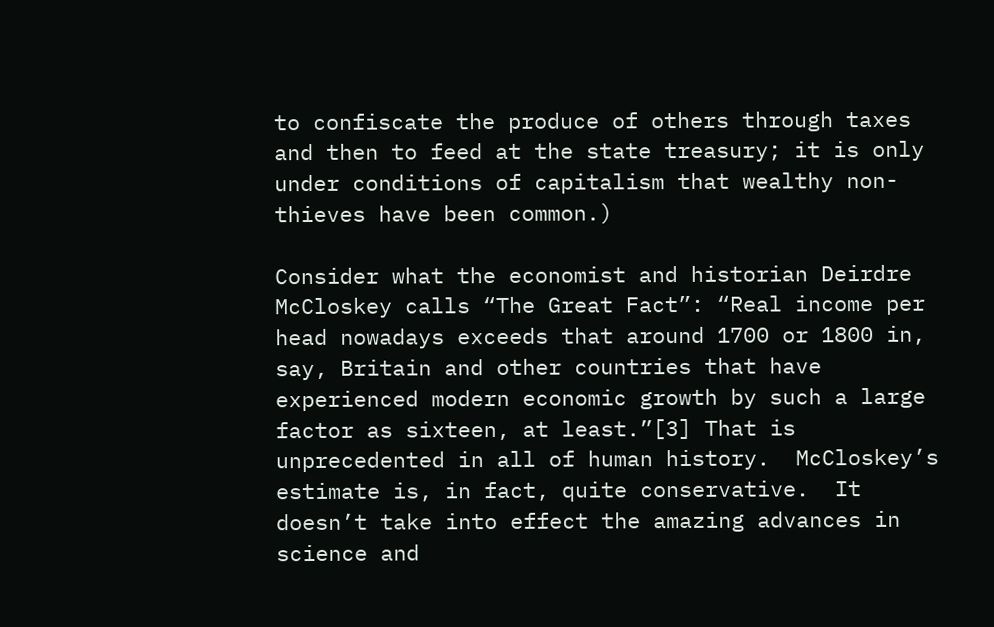to confiscate the produce of others through taxes and then to feed at the state treasury; it is only under conditions of capitalism that wealthy non-thieves have been common.)

Consider what the economist and historian Deirdre McCloskey calls “The Great Fact”: “Real income per head nowadays exceeds that around 1700 or 1800 in, say, Britain and other countries that have experienced modern economic growth by such a large factor as sixteen, at least.”[3] That is unprecedented in all of human history.  McCloskey’s estimate is, in fact, quite conservative.  It doesn’t take into effect the amazing advances in science and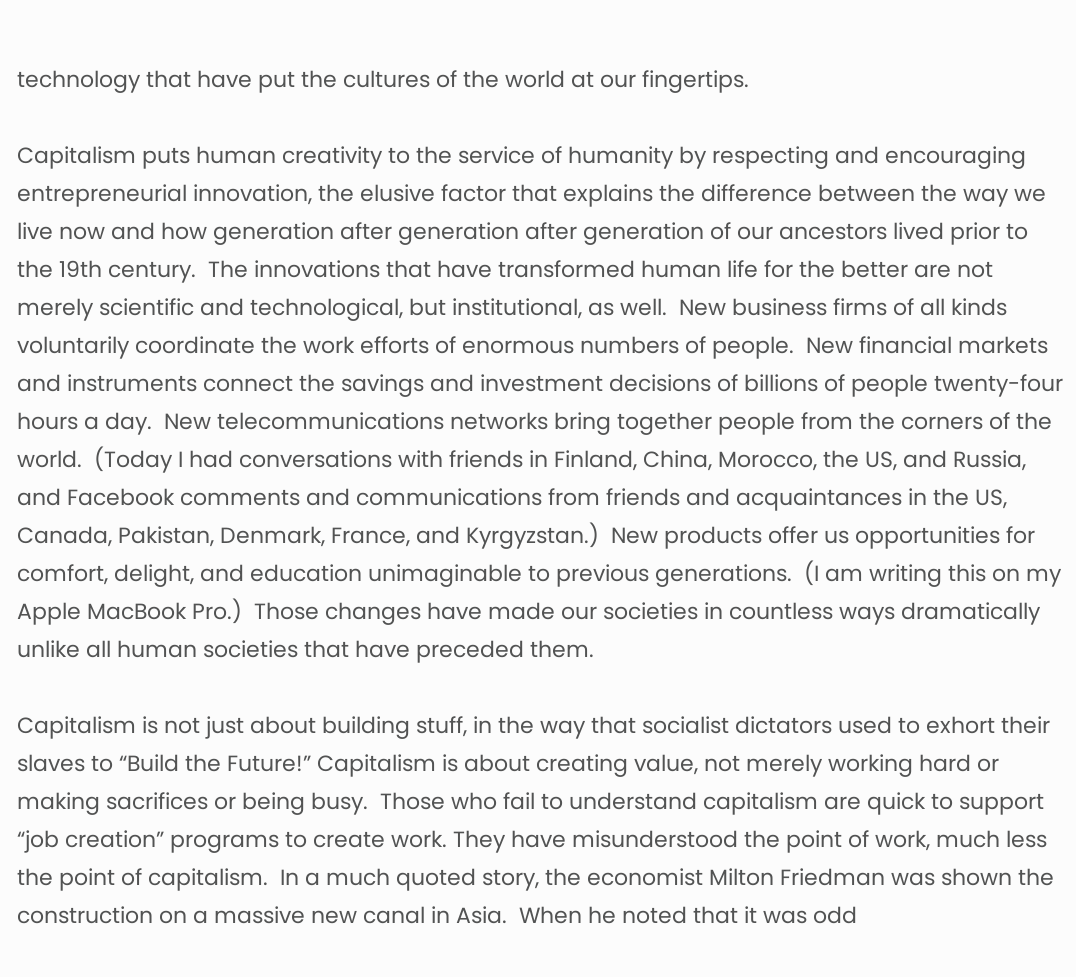technology that have put the cultures of the world at our fingertips.

Capitalism puts human creativity to the service of humanity by respecting and encouraging entrepreneurial innovation, the elusive factor that explains the difference between the way we live now and how generation after generation after generation of our ancestors lived prior to the 19th century.  The innovations that have transformed human life for the better are not merely scientific and technological, but institutional, as well.  New business firms of all kinds voluntarily coordinate the work efforts of enormous numbers of people.  New financial markets and instruments connect the savings and investment decisions of billions of people twenty-four hours a day.  New telecommunications networks bring together people from the corners of the world.  (Today I had conversations with friends in Finland, China, Morocco, the US, and Russia, and Facebook comments and communications from friends and acquaintances in the US, Canada, Pakistan, Denmark, France, and Kyrgyzstan.)  New products offer us opportunities for comfort, delight, and education unimaginable to previous generations.  (I am writing this on my Apple MacBook Pro.)  Those changes have made our societies in countless ways dramatically unlike all human societies that have preceded them.

Capitalism is not just about building stuff, in the way that socialist dictators used to exhort their slaves to “Build the Future!” Capitalism is about creating value, not merely working hard or making sacrifices or being busy.  Those who fail to understand capitalism are quick to support “job creation” programs to create work. They have misunderstood the point of work, much less the point of capitalism.  In a much quoted story, the economist Milton Friedman was shown the construction on a massive new canal in Asia.  When he noted that it was odd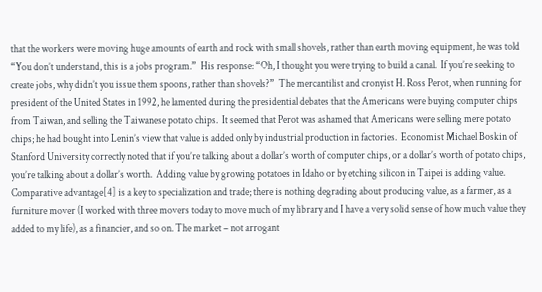that the workers were moving huge amounts of earth and rock with small shovels, rather than earth moving equipment, he was told “You don’t understand, this is a jobs program.”  His response: “Oh, I thought you were trying to build a canal.  If you’re seeking to create jobs, why didn’t you issue them spoons, rather than shovels?”  The mercantilist and cronyist H. Ross Perot, when running for president of the United States in 1992, he lamented during the presidential debates that the Americans were buying computer chips from Taiwan, and selling the Taiwanese potato chips.  It seemed that Perot was ashamed that Americans were selling mere potato chips; he had bought into Lenin’s view that value is added only by industrial production in factories.  Economist Michael Boskin of Stanford University correctly noted that if you’re talking about a dollar’s worth of computer chips, or a dollar’s worth of potato chips, you’re talking about a dollar’s worth.  Adding value by growing potatoes in Idaho or by etching silicon in Taipei is adding value.  Comparative advantage[4] is a key to specialization and trade; there is nothing degrading about producing value, as a farmer, as a furniture mover (I worked with three movers today to move much of my library and I have a very solid sense of how much value they added to my life), as a financier, and so on. The market – not arrogant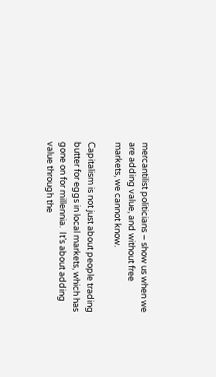mercantilist politicians – show us when we are adding value, and without free markets, we cannot know.

Capitalism is not just about people trading butter for eggs in local markets, which has gone on for millennia.  It’s about adding value through the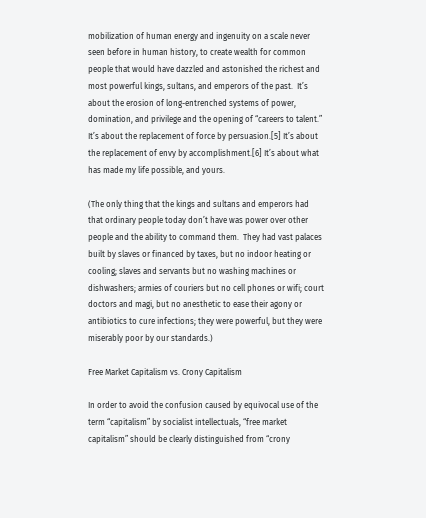mobilization of human energy and ingenuity on a scale never seen before in human history, to create wealth for common people that would have dazzled and astonished the richest and most powerful kings, sultans, and emperors of the past.  It’s about the erosion of long-entrenched systems of power, domination, and privilege and the opening of “careers to talent.”  It’s about the replacement of force by persuasion.[5] It’s about the replacement of envy by accomplishment.[6] It’s about what has made my life possible, and yours.

(The only thing that the kings and sultans and emperors had that ordinary people today don’t have was power over other people and the ability to command them.  They had vast palaces built by slaves or financed by taxes, but no indoor heating or cooling; slaves and servants but no washing machines or dishwashers; armies of couriers but no cell phones or wifi; court doctors and magi, but no anesthetic to ease their agony or antibiotics to cure infections; they were powerful, but they were miserably poor by our standards.)

Free Market Capitalism vs. Crony Capitalism

In order to avoid the confusion caused by equivocal use of the term “capitalism” by socialist intellectuals, “free market capitalism” should be clearly distinguished from “crony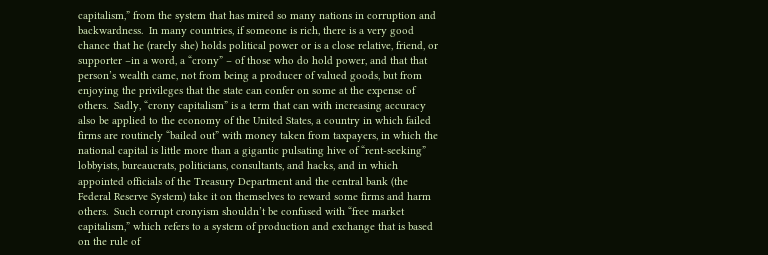capitalism,” from the system that has mired so many nations in corruption and backwardness.  In many countries, if someone is rich, there is a very good chance that he (rarely she) holds political power or is a close relative, friend, or supporter –in a word, a “crony” – of those who do hold power, and that that person’s wealth came, not from being a producer of valued goods, but from enjoying the privileges that the state can confer on some at the expense of others.  Sadly, “crony capitalism” is a term that can with increasing accuracy also be applied to the economy of the United States, a country in which failed firms are routinely “bailed out” with money taken from taxpayers, in which the national capital is little more than a gigantic pulsating hive of “rent-seeking” lobbyists, bureaucrats, politicians, consultants, and hacks, and in which appointed officials of the Treasury Department and the central bank (the Federal Reserve System) take it on themselves to reward some firms and harm others.  Such corrupt cronyism shouldn’t be confused with “free market capitalism,” which refers to a system of production and exchange that is based on the rule of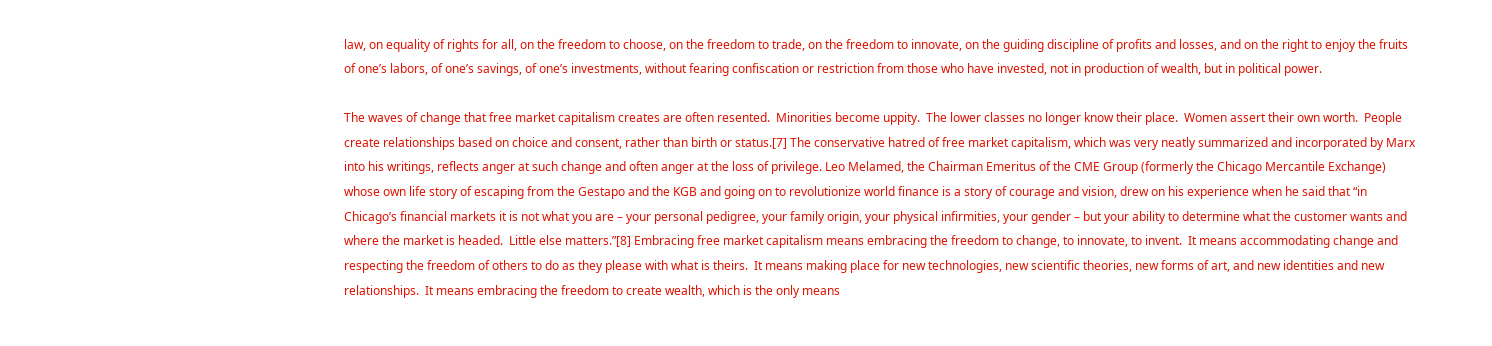law, on equality of rights for all, on the freedom to choose, on the freedom to trade, on the freedom to innovate, on the guiding discipline of profits and losses, and on the right to enjoy the fruits of one’s labors, of one’s savings, of one’s investments, without fearing confiscation or restriction from those who have invested, not in production of wealth, but in political power.

The waves of change that free market capitalism creates are often resented.  Minorities become uppity.  The lower classes no longer know their place.  Women assert their own worth.  People create relationships based on choice and consent, rather than birth or status.[7] The conservative hatred of free market capitalism, which was very neatly summarized and incorporated by Marx into his writings, reflects anger at such change and often anger at the loss of privilege. Leo Melamed, the Chairman Emeritus of the CME Group (formerly the Chicago Mercantile Exchange) whose own life story of escaping from the Gestapo and the KGB and going on to revolutionize world finance is a story of courage and vision, drew on his experience when he said that “in Chicago’s financial markets it is not what you are – your personal pedigree, your family origin, your physical infirmities, your gender – but your ability to determine what the customer wants and where the market is headed.  Little else matters.”[8] Embracing free market capitalism means embracing the freedom to change, to innovate, to invent.  It means accommodating change and respecting the freedom of others to do as they please with what is theirs.  It means making place for new technologies, new scientific theories, new forms of art, and new identities and new relationships.  It means embracing the freedom to create wealth, which is the only means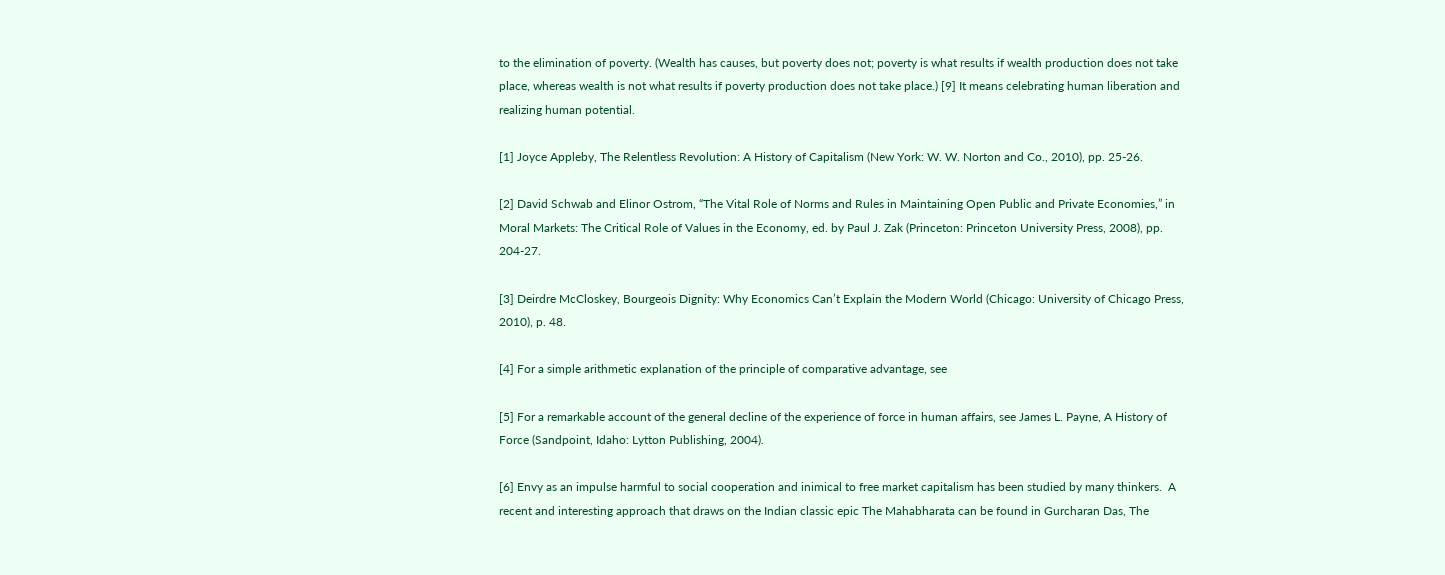to the elimination of poverty. (Wealth has causes, but poverty does not; poverty is what results if wealth production does not take place, whereas wealth is not what results if poverty production does not take place.) [9] It means celebrating human liberation and realizing human potential.

[1] Joyce Appleby, The Relentless Revolution: A History of Capitalism (New York: W. W. Norton and Co., 2010), pp. 25-26.

[2] David Schwab and Elinor Ostrom, “The Vital Role of Norms and Rules in Maintaining Open Public and Private Economies,” in Moral Markets: The Critical Role of Values in the Economy, ed. by Paul J. Zak (Princeton: Princeton University Press, 2008), pp. 204-27.

[3] Deirdre McCloskey, Bourgeois Dignity: Why Economics Can’t Explain the Modern World (Chicago: University of Chicago Press, 2010), p. 48.

[4] For a simple arithmetic explanation of the principle of comparative advantage, see

[5] For a remarkable account of the general decline of the experience of force in human affairs, see James L. Payne, A History of Force (Sandpoint, Idaho: Lytton Publishing, 2004).

[6] Envy as an impulse harmful to social cooperation and inimical to free market capitalism has been studied by many thinkers.  A recent and interesting approach that draws on the Indian classic epic The Mahabharata can be found in Gurcharan Das, The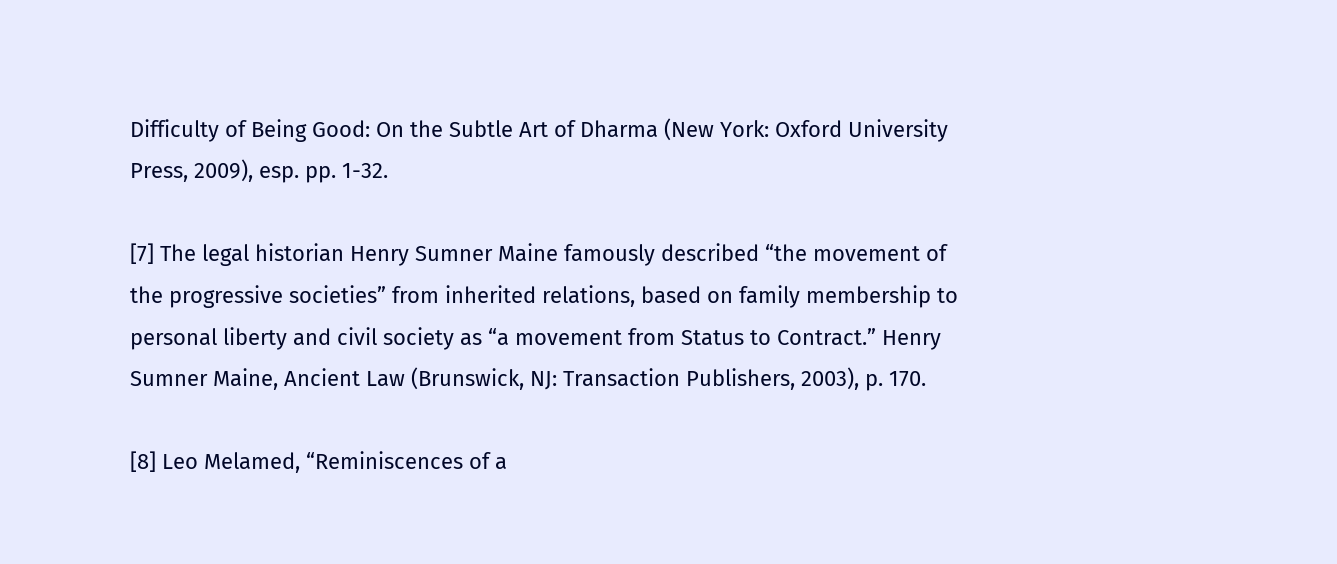Difficulty of Being Good: On the Subtle Art of Dharma (New York: Oxford University Press, 2009), esp. pp. 1-32.

[7] The legal historian Henry Sumner Maine famously described “the movement of the progressive societies” from inherited relations, based on family membership to personal liberty and civil society as “a movement from Status to Contract.” Henry Sumner Maine, Ancient Law (Brunswick, NJ: Transaction Publishers, 2003), p. 170.

[8] Leo Melamed, “Reminiscences of a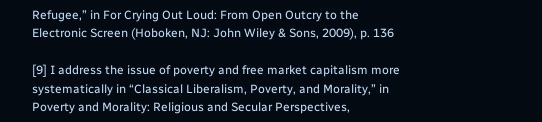Refugee,” in For Crying Out Loud: From Open Outcry to the Electronic Screen (Hoboken, NJ: John Wiley & Sons, 2009), p. 136

[9] I address the issue of poverty and free market capitalism more systematically in “Classical Liberalism, Poverty, and Morality,” in Poverty and Morality: Religious and Secular Perspectives,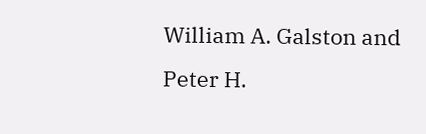William A. Galston and Peter H.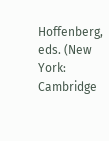Hoffenberg, eds. (New York: Cambridge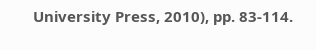University Press, 2010), pp. 83-114.